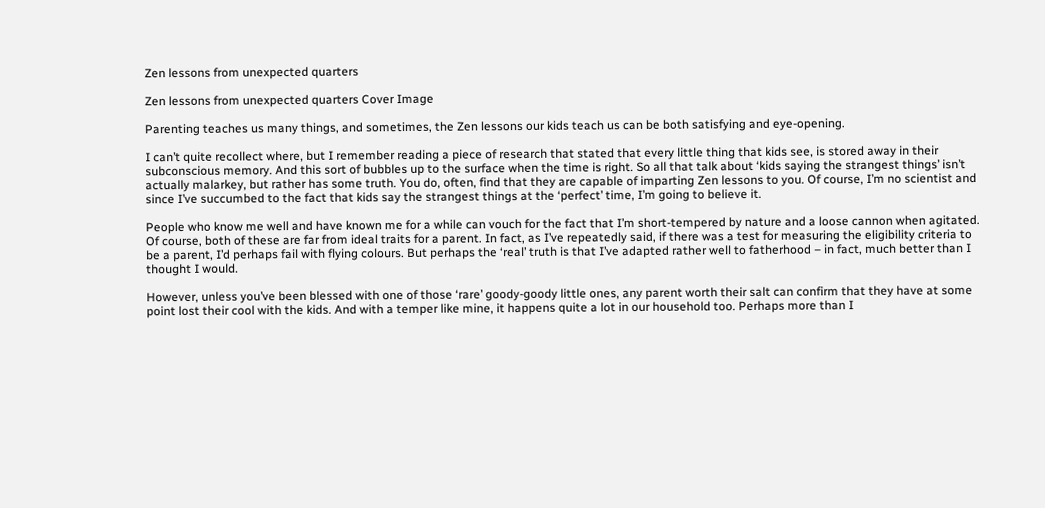Zen lessons from unexpected quarters

Zen lessons from unexpected quarters Cover Image

Parenting teaches us many things, and sometimes, the Zen lessons our kids teach us can be both satisfying and eye-opening.

I can’t quite recollect where, but I remember reading a piece of research that stated that every little thing that kids see, is stored away in their subconscious memory. And this sort of bubbles up to the surface when the time is right. So all that talk about ‘kids saying the strangest things’ isn’t actually malarkey, but rather has some truth. You do, often, find that they are capable of imparting Zen lessons to you. Of course, I’m no scientist and since I’ve succumbed to the fact that kids say the strangest things at the ‘perfect’ time, I’m going to believe it.

People who know me well and have known me for a while can vouch for the fact that I’m short-tempered by nature and a loose cannon when agitated. Of course, both of these are far from ideal traits for a parent. In fact, as I’ve repeatedly said, if there was a test for measuring the eligibility criteria to be a parent, I’d perhaps fail with flying colours. But perhaps the ‘real’ truth is that I’ve adapted rather well to fatherhood – in fact, much better than I thought I would.

However, unless you’ve been blessed with one of those ‘rare’ goody-goody little ones, any parent worth their salt can confirm that they have at some point lost their cool with the kids. And with a temper like mine, it happens quite a lot in our household too. Perhaps more than I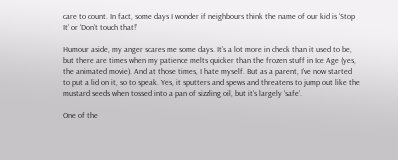care to count. In fact, some days I wonder if neighbours think the name of our kid is ‘Stop It’ or ‘Don’t touch that!’

Humour aside, my anger scares me some days. It’s a lot more in check than it used to be, but there are times when my patience melts quicker than the frozen stuff in Ice Age (yes, the animated movie). And at those times, I hate myself. But as a parent, I’ve now started to put a lid on it, so to speak. Yes, it sputters and spews and threatens to jump out like the mustard seeds when tossed into a pan of sizzling oil, but it’s largely ‘safe’.

One of the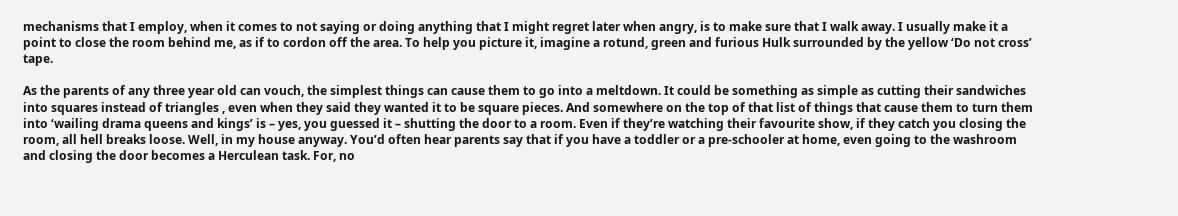mechanisms that I employ, when it comes to not saying or doing anything that I might regret later when angry, is to make sure that I walk away. I usually make it a point to close the room behind me, as if to cordon off the area. To help you picture it, imagine a rotund, green and furious Hulk surrounded by the yellow ‘Do not cross’ tape.

As the parents of any three year old can vouch, the simplest things can cause them to go into a meltdown. It could be something as simple as cutting their sandwiches into squares instead of triangles , even when they said they wanted it to be square pieces. And somewhere on the top of that list of things that cause them to turn them into ‘wailing drama queens and kings’ is – yes, you guessed it – shutting the door to a room. Even if they’re watching their favourite show, if they catch you closing the room, all hell breaks loose. Well, in my house anyway. You’d often hear parents say that if you have a toddler or a pre-schooler at home, even going to the washroom and closing the door becomes a Herculean task. For, no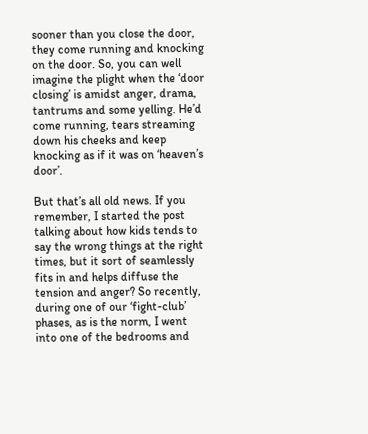sooner than you close the door, they come running and knocking on the door. So, you can well imagine the plight when the ‘door closing’ is amidst anger, drama, tantrums and some yelling. He’d come running, tears streaming down his cheeks and keep knocking as if it was on ‘heaven’s door’.

But that’s all old news. If you remember, I started the post talking about how kids tends to say the wrong things at the right times, but it sort of seamlessly fits in and helps diffuse the tension and anger? So recently, during one of our ‘fight-club’ phases, as is the norm, I went into one of the bedrooms and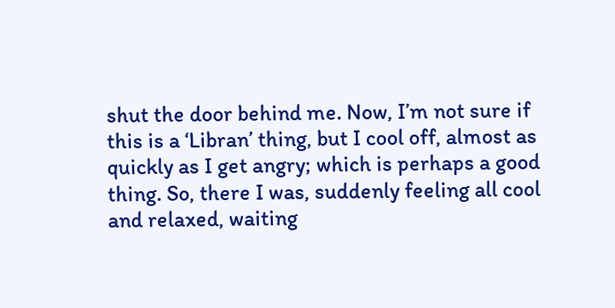shut the door behind me. Now, I’m not sure if this is a ‘Libran’ thing, but I cool off, almost as quickly as I get angry; which is perhaps a good thing. So, there I was, suddenly feeling all cool and relaxed, waiting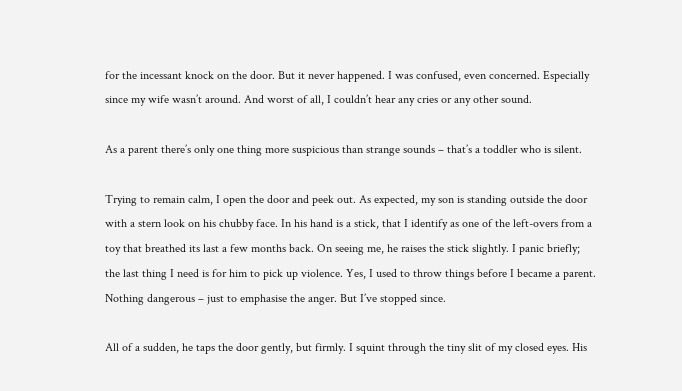for the incessant knock on the door. But it never happened. I was confused, even concerned. Especially since my wife wasn’t around. And worst of all, I couldn’t hear any cries or any other sound.

As a parent there’s only one thing more suspicious than strange sounds – that’s a toddler who is silent.

Trying to remain calm, I open the door and peek out. As expected, my son is standing outside the door with a stern look on his chubby face. In his hand is a stick, that I identify as one of the left-overs from a toy that breathed its last a few months back. On seeing me, he raises the stick slightly. I panic briefly; the last thing I need is for him to pick up violence. Yes, I used to throw things before I became a parent. Nothing dangerous – just to emphasise the anger. But I’ve stopped since.

All of a sudden, he taps the door gently, but firmly. I squint through the tiny slit of my closed eyes. His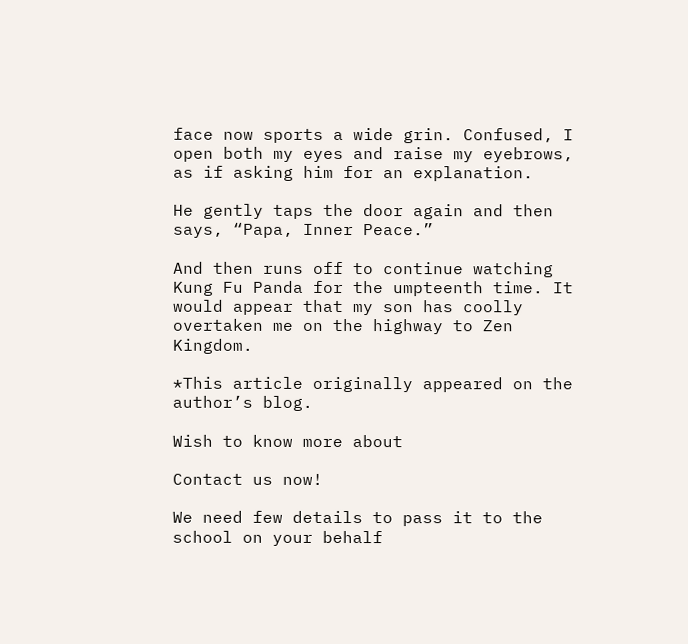face now sports a wide grin. Confused, I open both my eyes and raise my eyebrows, as if asking him for an explanation.

He gently taps the door again and then says, “Papa, Inner Peace.”

And then runs off to continue watching Kung Fu Panda for the umpteenth time. It would appear that my son has coolly overtaken me on the highway to Zen Kingdom.

*This article originally appeared on the author’s blog.

Wish to know more about

Contact us now!

We need few details to pass it to the school on your behalf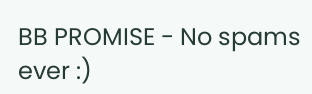BB PROMISE - No spams ever :)